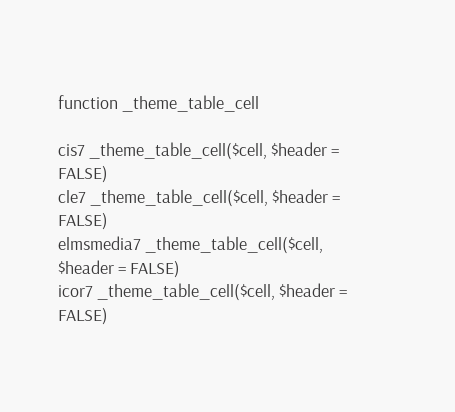function _theme_table_cell

cis7 _theme_table_cell($cell, $header = FALSE)
cle7 _theme_table_cell($cell, $header = FALSE)
elmsmedia7 _theme_table_cell($cell, $header = FALSE)
icor7 _theme_table_cell($cell, $header = FALSE)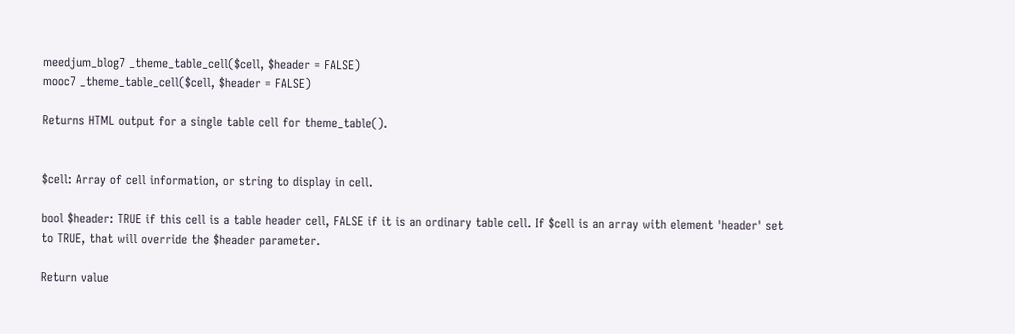meedjum_blog7 _theme_table_cell($cell, $header = FALSE)
mooc7 _theme_table_cell($cell, $header = FALSE)

Returns HTML output for a single table cell for theme_table().


$cell: Array of cell information, or string to display in cell.

bool $header: TRUE if this cell is a table header cell, FALSE if it is an ordinary table cell. If $cell is an array with element 'header' set to TRUE, that will override the $header parameter.

Return value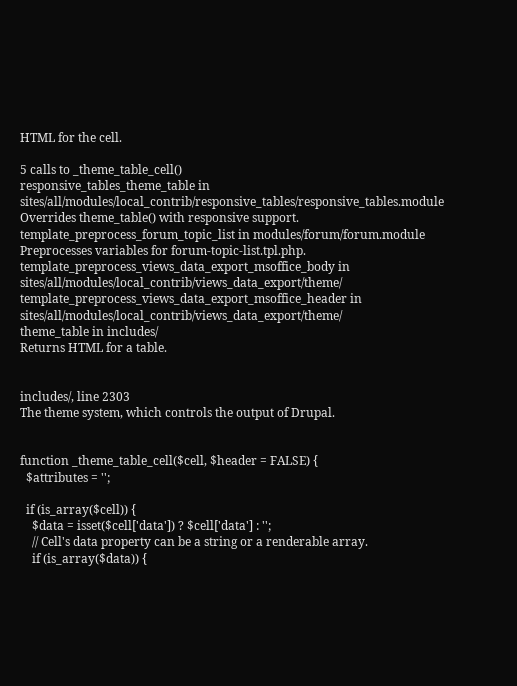HTML for the cell.

5 calls to _theme_table_cell()
responsive_tables_theme_table in sites/all/modules/local_contrib/responsive_tables/responsive_tables.module
Overrides theme_table() with responsive support.
template_preprocess_forum_topic_list in modules/forum/forum.module
Preprocesses variables for forum-topic-list.tpl.php.
template_preprocess_views_data_export_msoffice_body in sites/all/modules/local_contrib/views_data_export/theme/
template_preprocess_views_data_export_msoffice_header in sites/all/modules/local_contrib/views_data_export/theme/
theme_table in includes/
Returns HTML for a table.


includes/, line 2303
The theme system, which controls the output of Drupal.


function _theme_table_cell($cell, $header = FALSE) {
  $attributes = '';

  if (is_array($cell)) {
    $data = isset($cell['data']) ? $cell['data'] : '';
    // Cell's data property can be a string or a renderable array.
    if (is_array($data)) {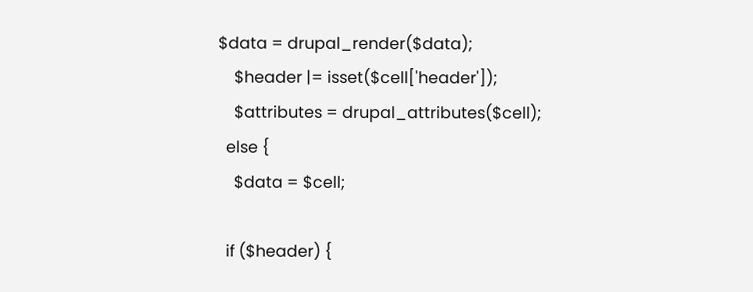$data = drupal_render($data);
    $header |= isset($cell['header']);
    $attributes = drupal_attributes($cell);
  else {
    $data = $cell;

  if ($header) {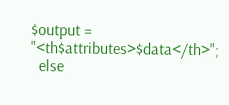$output = "<th$attributes>$data</th>";
  else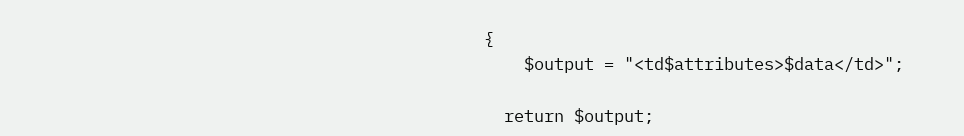{
    $output = "<td$attributes>$data</td>";

  return $output;